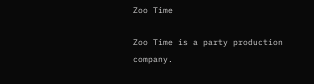Zoo Time

Zoo Time is a party production company.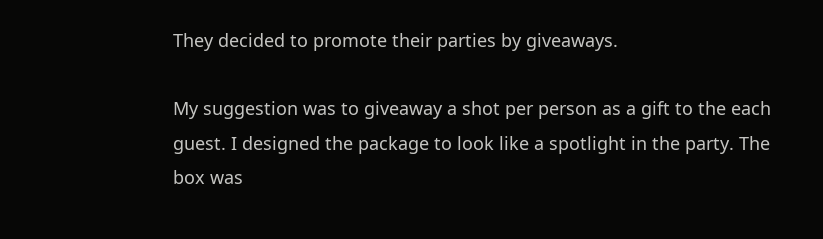They decided to promote their parties by giveaways.

My suggestion was to giveaway a shot per person as a gift to the each guest. I designed the package to look like a spotlight in the party. The box was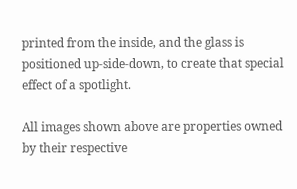printed from the inside, and the glass is positioned up-side-down, to create that special effect of a spotlight.

All images shown above are properties owned by their respective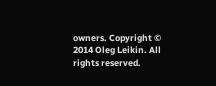owners. Copyright © 2014 Oleg Leikin. All rights reserved.